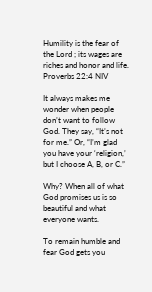Humility is the fear of the Lord ; its wages are riches and honor and life.
Proverbs 22:4 NIV

It always makes me wonder when people don’t want to follow God. They say, “It’s not for me.” Or, “I’m glad you have your ‘religion,’ but I choose A, B, or C.”

Why? When all of what God promises us is so beautiful and what everyone wants.

To remain humble and fear God gets you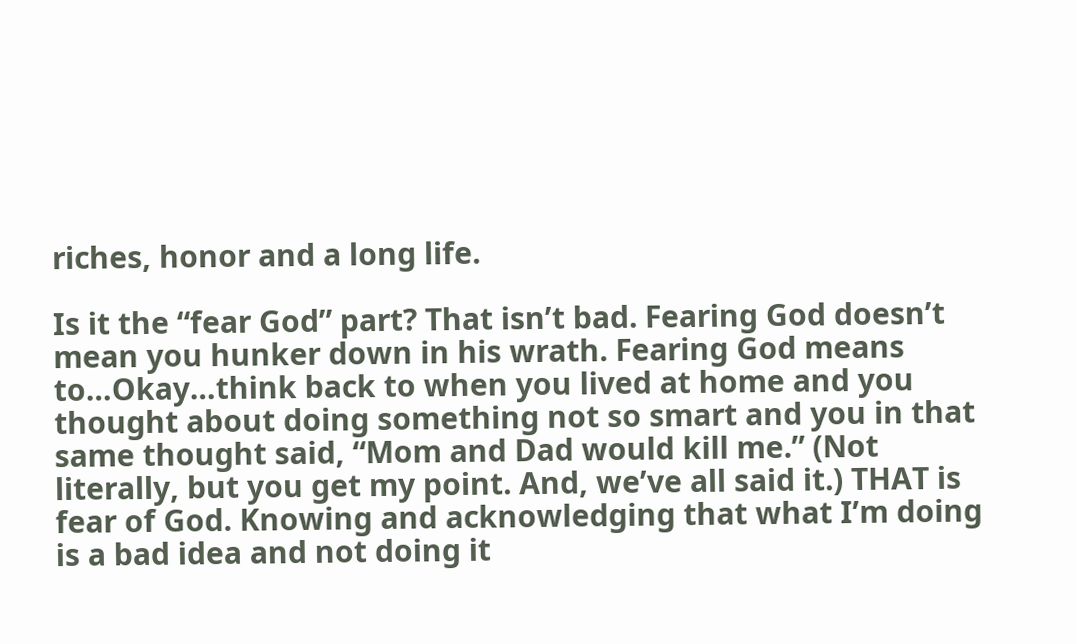riches, honor and a long life.

Is it the “fear God” part? That isn’t bad. Fearing God doesn’t mean you hunker down in his wrath. Fearing God means to…Okay…think back to when you lived at home and you thought about doing something not so smart and you in that same thought said, “Mom and Dad would kill me.” (Not literally, but you get my point. And, we’ve all said it.) THAT is fear of God. Knowing and acknowledging that what I’m doing is a bad idea and not doing it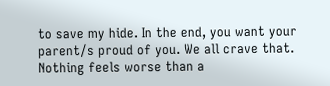to save my hide. In the end, you want your parent/s proud of you. We all crave that. Nothing feels worse than a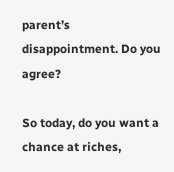parent’s disappointment. Do you agree?

So today, do you want a chance at riches,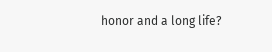honor and a long life?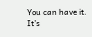You can have it. It’s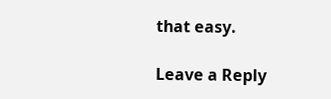that easy.

Leave a Reply